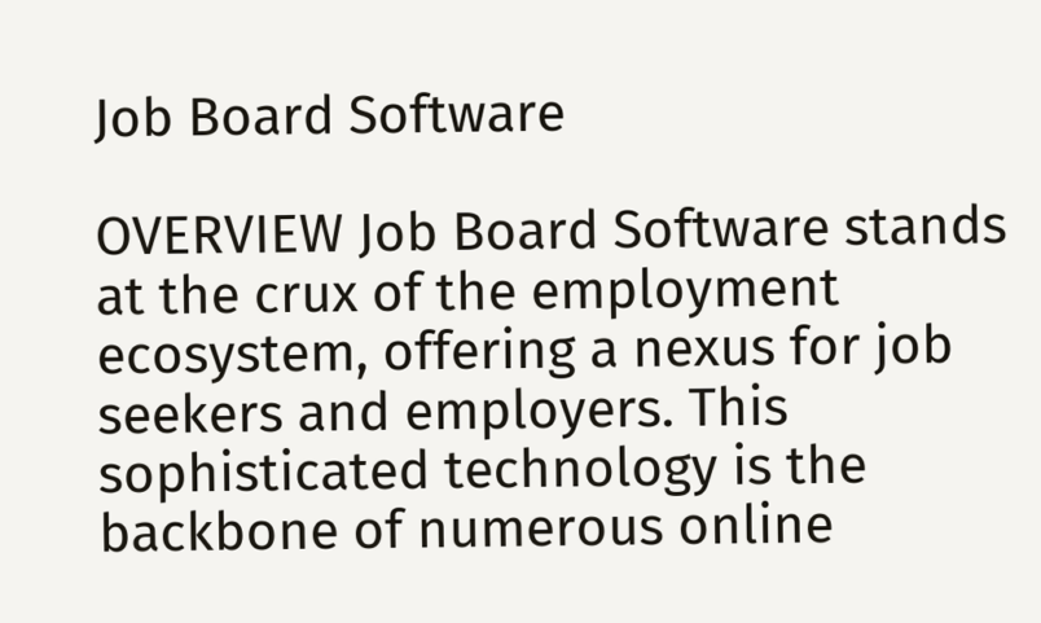Job Board Software

OVERVIEW Job Board Software stands at the crux of the employment ecosystem, offering a nexus for job seekers and employers. This sophisticated technology is the backbone of numerous online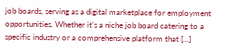job boards, serving as a digital marketplace for employment opportunities. Whether it’s a niche job board catering to a specific industry or a comprehensive platform that […]